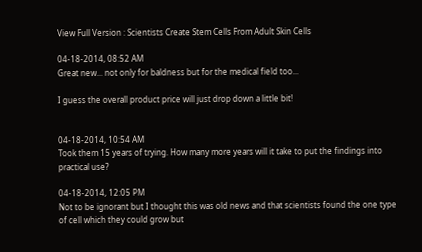View Full Version : Scientists Create Stem Cells From Adult Skin Cells

04-18-2014, 08:52 AM
Great new... not only for baldness but for the medical field too...

I guess the overall product price will just drop down a little bit!


04-18-2014, 10:54 AM
Took them 15 years of trying. How many more years will it take to put the findings into practical use?

04-18-2014, 12:05 PM
Not to be ignorant but I thought this was old news and that scientists found the one type of cell which they could grow but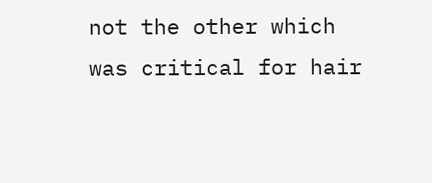not the other which was critical for hair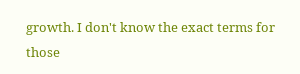growth. I don't know the exact terms for those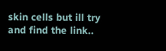skin cells but ill try and find the link..